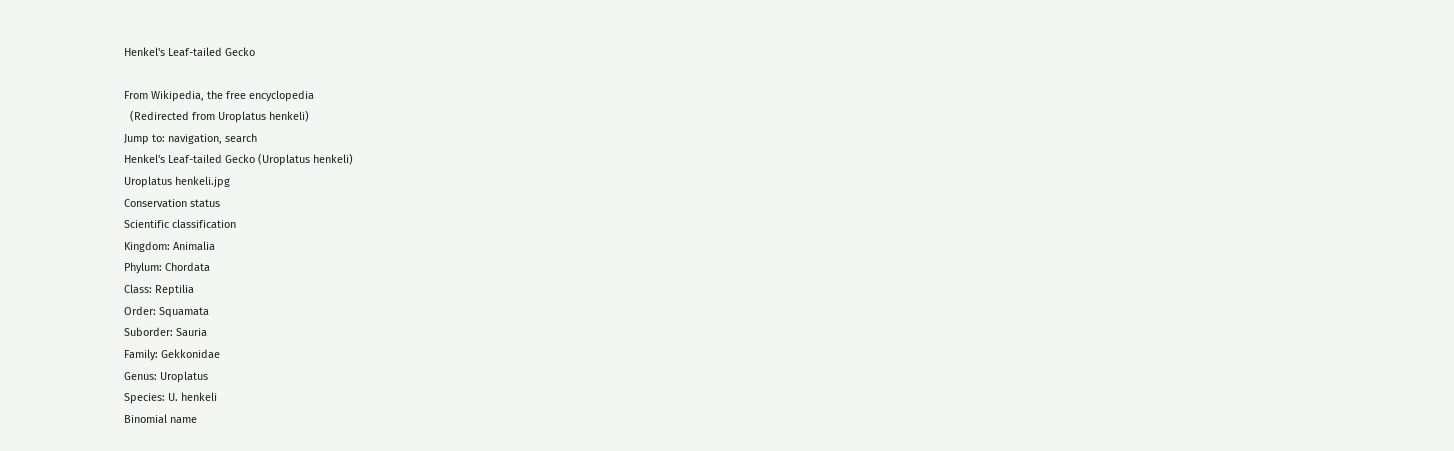Henkel's Leaf-tailed Gecko

From Wikipedia, the free encyclopedia
  (Redirected from Uroplatus henkeli)
Jump to: navigation, search
Henkel's Leaf-tailed Gecko (Uroplatus henkeli)
Uroplatus henkeli.jpg
Conservation status
Scientific classification
Kingdom: Animalia
Phylum: Chordata
Class: Reptilia
Order: Squamata
Suborder: Sauria
Family: Gekkonidae
Genus: Uroplatus
Species: U. henkeli
Binomial name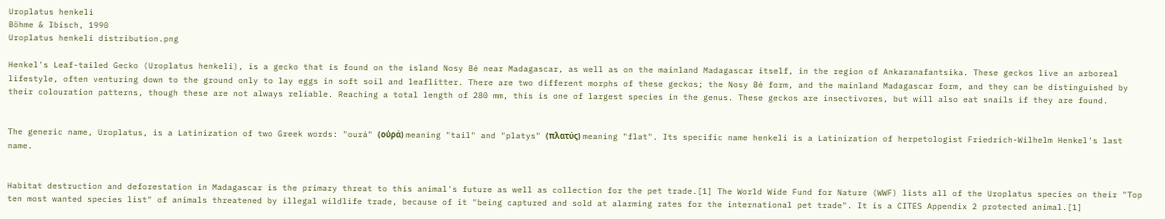Uroplatus henkeli
Böhme & Ibisch, 1990
Uroplatus henkeli distribution.png

Henkel's Leaf-tailed Gecko (Uroplatus henkeli), is a gecko that is found on the island Nosy Bé near Madagascar, as well as on the mainland Madagascar itself, in the region of Ankaranafantsika. These geckos live an arboreal lifestyle, often venturing down to the ground only to lay eggs in soft soil and leaflitter. There are two different morphs of these geckos; the Nosy Bé form, and the mainland Madagascar form, and they can be distinguished by their colouration patterns, though these are not always reliable. Reaching a total length of 280 mm, this is one of largest species in the genus. These geckos are insectivores, but will also eat snails if they are found.


The generic name, Uroplatus, is a Latinization of two Greek words: "ourá" (οὐρά) meaning "tail" and "platys" (πλατύς) meaning "flat". Its specific name henkeli is a Latinization of herpetologist Friedrich-Wilhelm Henkel's last name.


Habitat destruction and deforestation in Madagascar is the primary threat to this animal's future as well as collection for the pet trade.[1] The World Wide Fund for Nature (WWF) lists all of the Uroplatus species on their "Top ten most wanted species list" of animals threatened by illegal wildlife trade, because of it "being captured and sold at alarming rates for the international pet trade". It is a CITES Appendix 2 protected animal.[1]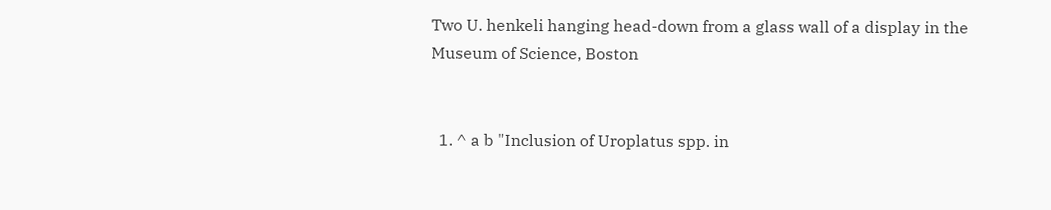Two U. henkeli hanging head-down from a glass wall of a display in the Museum of Science, Boston


  1. ^ a b "Inclusion of Uroplatus spp. in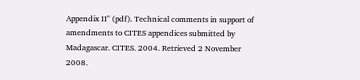Appendix II" (pdf). Technical comments in support of amendments to CITES appendices submitted by Madagascar. CITES. 2004. Retrieved 2 November 2008.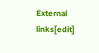External links[edit]